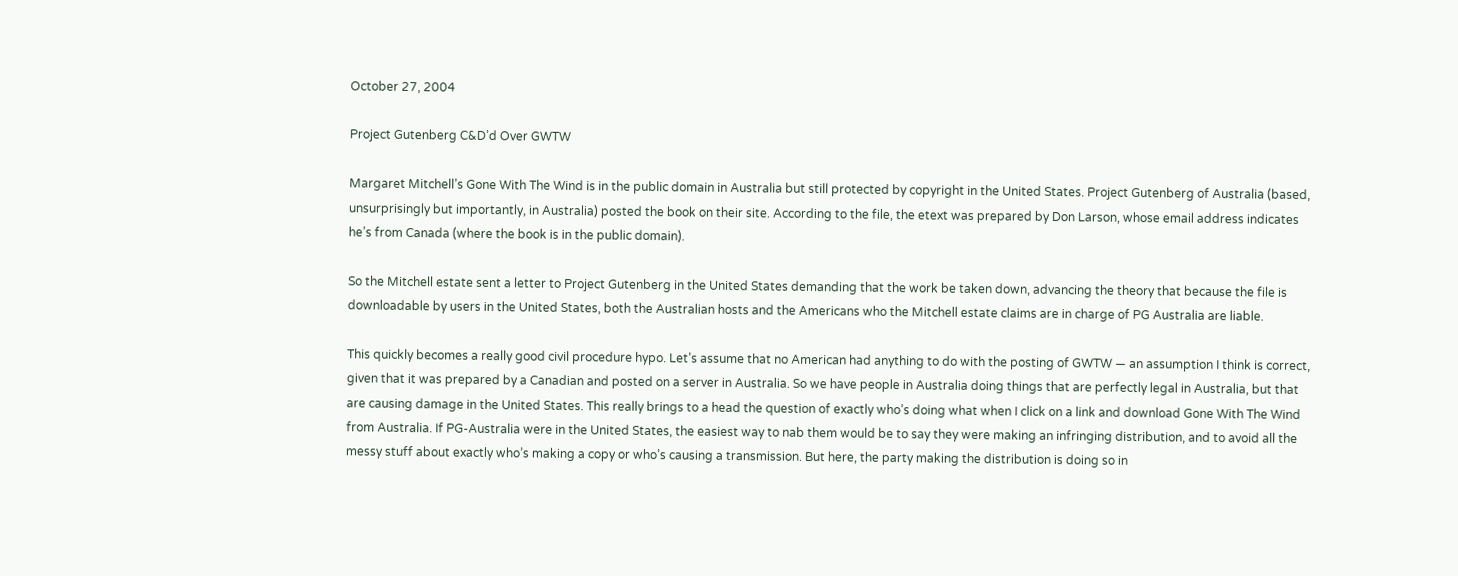October 27, 2004

Project Gutenberg C&D’d Over GWTW

Margaret Mitchell’s Gone With The Wind is in the public domain in Australia but still protected by copyright in the United States. Project Gutenberg of Australia (based, unsurprisingly but importantly, in Australia) posted the book on their site. According to the file, the etext was prepared by Don Larson, whose email address indicates he’s from Canada (where the book is in the public domain).

So the Mitchell estate sent a letter to Project Gutenberg in the United States demanding that the work be taken down, advancing the theory that because the file is downloadable by users in the United States, both the Australian hosts and the Americans who the Mitchell estate claims are in charge of PG Australia are liable.

This quickly becomes a really good civil procedure hypo. Let’s assume that no American had anything to do with the posting of GWTW — an assumption I think is correct, given that it was prepared by a Canadian and posted on a server in Australia. So we have people in Australia doing things that are perfectly legal in Australia, but that are causing damage in the United States. This really brings to a head the question of exactly who’s doing what when I click on a link and download Gone With The Wind from Australia. If PG-Australia were in the United States, the easiest way to nab them would be to say they were making an infringing distribution, and to avoid all the messy stuff about exactly who’s making a copy or who’s causing a transmission. But here, the party making the distribution is doing so in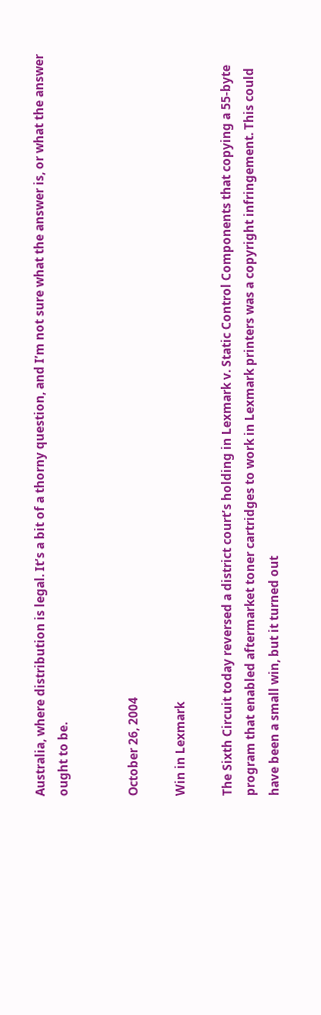Australia, where distribution is legal. It’s a bit of a thorny question, and I’m not sure what the answer is, or what the answer ought to be.


October 26, 2004

Win in Lexmark

The Sixth Circuit today reversed a district court’s holding in Lexmark v. Static Control Components that copying a 55-byte program that enabled aftermarket toner cartridges to work in Lexmark printers was a copyright infringement. This could have been a small win, but it turned out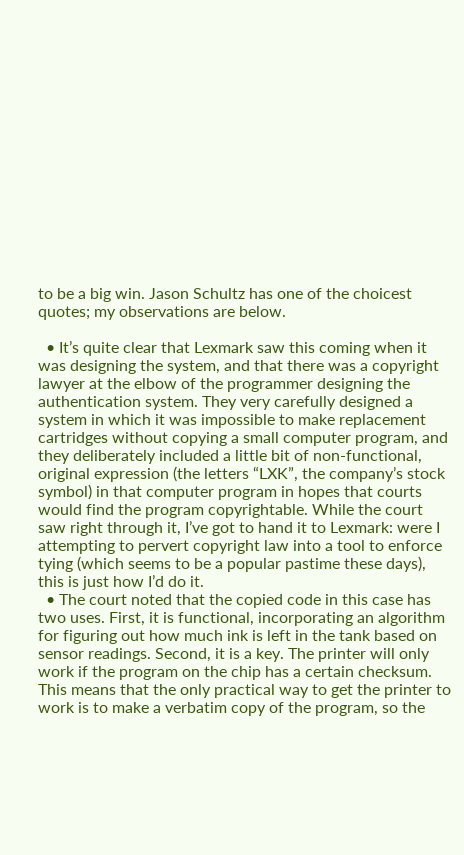to be a big win. Jason Schultz has one of the choicest quotes; my observations are below.

  • It’s quite clear that Lexmark saw this coming when it was designing the system, and that there was a copyright lawyer at the elbow of the programmer designing the authentication system. They very carefully designed a system in which it was impossible to make replacement cartridges without copying a small computer program, and they deliberately included a little bit of non-functional, original expression (the letters “LXK”, the company’s stock symbol) in that computer program in hopes that courts would find the program copyrightable. While the court saw right through it, I’ve got to hand it to Lexmark: were I attempting to pervert copyright law into a tool to enforce tying (which seems to be a popular pastime these days), this is just how I’d do it.
  • The court noted that the copied code in this case has two uses. First, it is functional, incorporating an algorithm for figuring out how much ink is left in the tank based on sensor readings. Second, it is a key. The printer will only work if the program on the chip has a certain checksum. This means that the only practical way to get the printer to work is to make a verbatim copy of the program, so the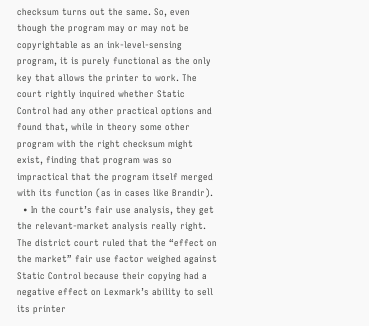checksum turns out the same. So, even though the program may or may not be copyrightable as an ink-level-sensing program, it is purely functional as the only key that allows the printer to work. The court rightly inquired whether Static Control had any other practical options and found that, while in theory some other program with the right checksum might exist, finding that program was so impractical that the program itself merged with its function (as in cases like Brandir).
  • In the court’s fair use analysis, they get the relevant-market analysis really right. The district court ruled that the “effect on the market” fair use factor weighed against Static Control because their copying had a negative effect on Lexmark’s ability to sell its printer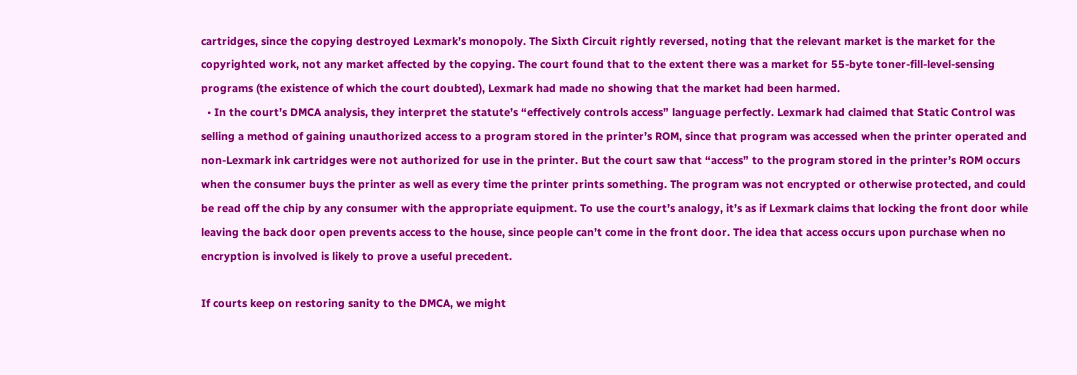cartridges, since the copying destroyed Lexmark’s monopoly. The Sixth Circuit rightly reversed, noting that the relevant market is the market for the copyrighted work, not any market affected by the copying. The court found that to the extent there was a market for 55-byte toner-fill-level-sensing programs (the existence of which the court doubted), Lexmark had made no showing that the market had been harmed.
  • In the court’s DMCA analysis, they interpret the statute’s “effectively controls access” language perfectly. Lexmark had claimed that Static Control was selling a method of gaining unauthorized access to a program stored in the printer’s ROM, since that program was accessed when the printer operated and non-Lexmark ink cartridges were not authorized for use in the printer. But the court saw that “access” to the program stored in the printer’s ROM occurs when the consumer buys the printer as well as every time the printer prints something. The program was not encrypted or otherwise protected, and could be read off the chip by any consumer with the appropriate equipment. To use the court’s analogy, it’s as if Lexmark claims that locking the front door while leaving the back door open prevents access to the house, since people can’t come in the front door. The idea that access occurs upon purchase when no encryption is involved is likely to prove a useful precedent.

If courts keep on restoring sanity to the DMCA, we might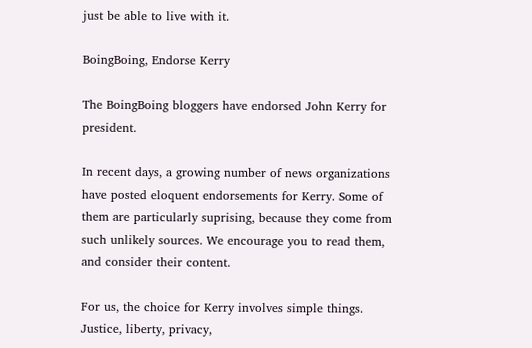just be able to live with it.

BoingBoing, Endorse Kerry

The BoingBoing bloggers have endorsed John Kerry for president.

In recent days, a growing number of news organizations have posted eloquent endorsements for Kerry. Some of them are particularly suprising, because they come from such unlikely sources. We encourage you to read them, and consider their content.

For us, the choice for Kerry involves simple things. Justice, liberty, privacy,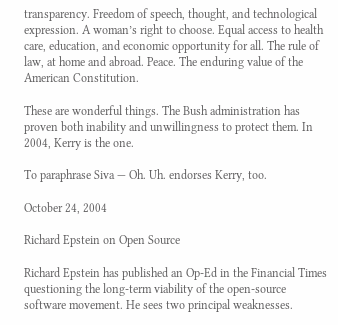transparency. Freedom of speech, thought, and technological expression. A woman’s right to choose. Equal access to health care, education, and economic opportunity for all. The rule of law, at home and abroad. Peace. The enduring value of the American Constitution.

These are wonderful things. The Bush administration has proven both inability and unwillingness to protect them. In 2004, Kerry is the one.

To paraphrase Siva — Oh. Uh. endorses Kerry, too.

October 24, 2004

Richard Epstein on Open Source

Richard Epstein has published an Op-Ed in the Financial Times questioning the long-term viability of the open-source software movement. He sees two principal weaknesses.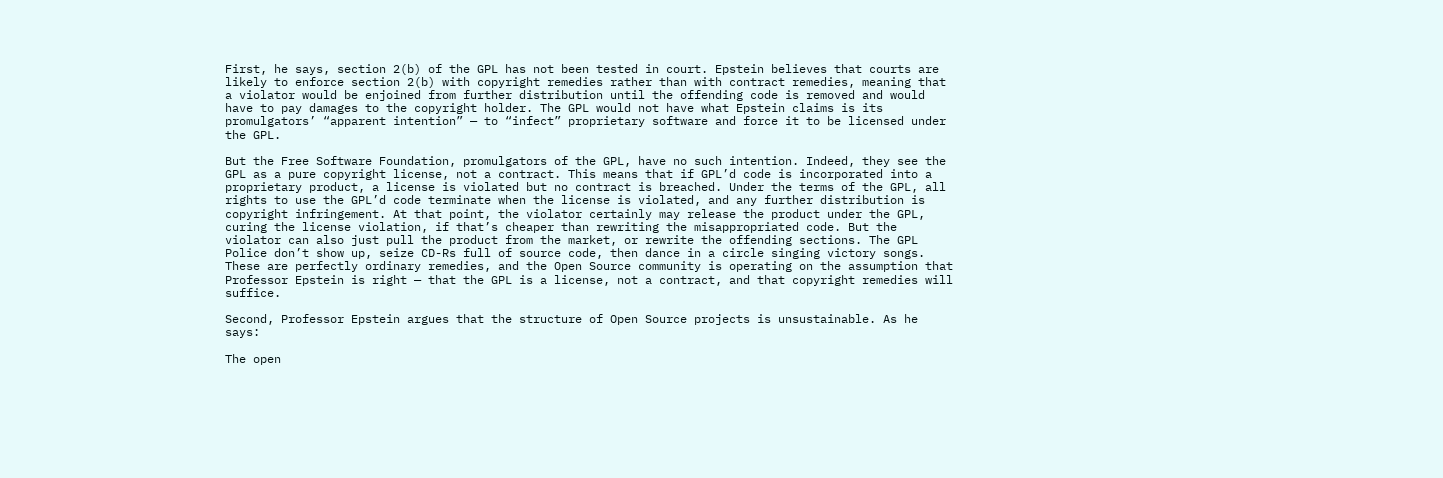First, he says, section 2(b) of the GPL has not been tested in court. Epstein believes that courts are likely to enforce section 2(b) with copyright remedies rather than with contract remedies, meaning that a violator would be enjoined from further distribution until the offending code is removed and would have to pay damages to the copyright holder. The GPL would not have what Epstein claims is its promulgators’ “apparent intention” — to “infect” proprietary software and force it to be licensed under the GPL.

But the Free Software Foundation, promulgators of the GPL, have no such intention. Indeed, they see the GPL as a pure copyright license, not a contract. This means that if GPL’d code is incorporated into a proprietary product, a license is violated but no contract is breached. Under the terms of the GPL, all rights to use the GPL’d code terminate when the license is violated, and any further distribution is copyright infringement. At that point, the violator certainly may release the product under the GPL, curing the license violation, if that’s cheaper than rewriting the misappropriated code. But the violator can also just pull the product from the market, or rewrite the offending sections. The GPL Police don’t show up, seize CD-Rs full of source code, then dance in a circle singing victory songs. These are perfectly ordinary remedies, and the Open Source community is operating on the assumption that Professor Epstein is right — that the GPL is a license, not a contract, and that copyright remedies will suffice.

Second, Professor Epstein argues that the structure of Open Source projects is unsustainable. As he says:

The open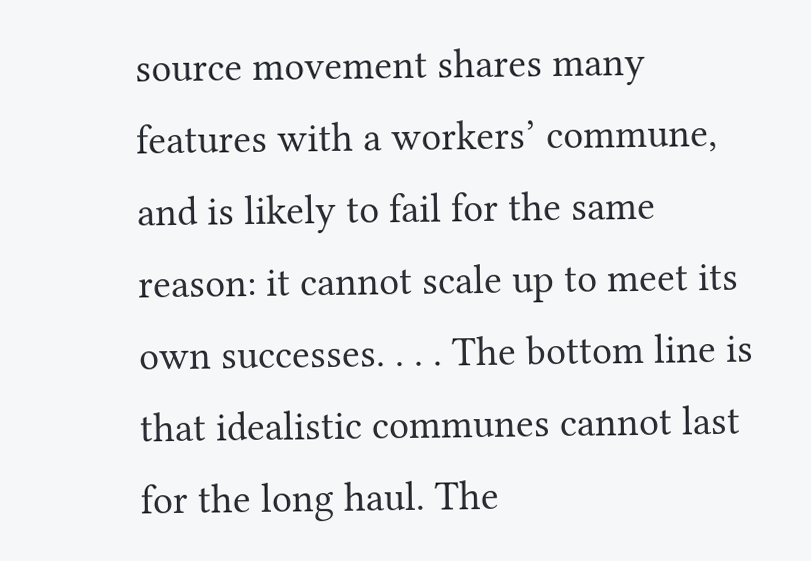source movement shares many features with a workers’ commune, and is likely to fail for the same reason: it cannot scale up to meet its own successes. . . . The bottom line is that idealistic communes cannot last for the long haul. The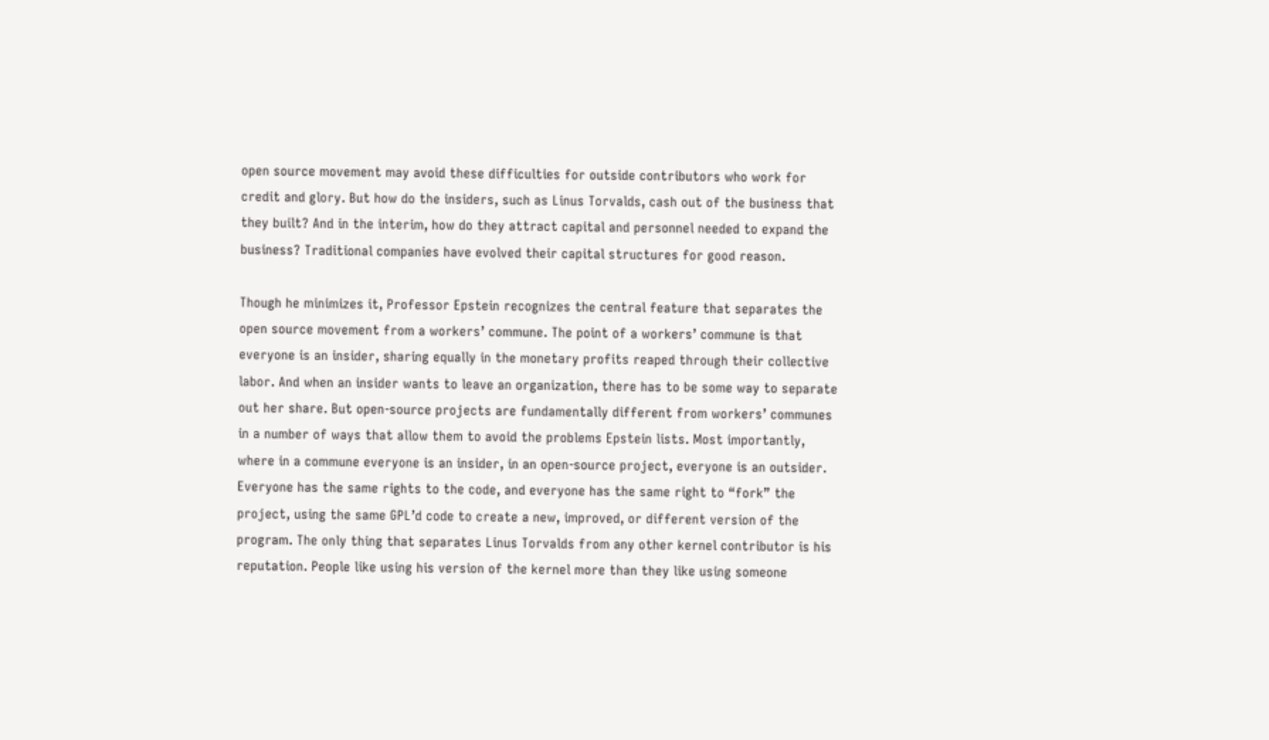open source movement may avoid these difficulties for outside contributors who work for credit and glory. But how do the insiders, such as Linus Torvalds, cash out of the business that they built? And in the interim, how do they attract capital and personnel needed to expand the business? Traditional companies have evolved their capital structures for good reason.

Though he minimizes it, Professor Epstein recognizes the central feature that separates the open source movement from a workers’ commune. The point of a workers’ commune is that everyone is an insider, sharing equally in the monetary profits reaped through their collective labor. And when an insider wants to leave an organization, there has to be some way to separate out her share. But open-source projects are fundamentally different from workers’ communes in a number of ways that allow them to avoid the problems Epstein lists. Most importantly, where in a commune everyone is an insider, in an open-source project, everyone is an outsider. Everyone has the same rights to the code, and everyone has the same right to “fork” the project, using the same GPL’d code to create a new, improved, or different version of the program. The only thing that separates Linus Torvalds from any other kernel contributor is his reputation. People like using his version of the kernel more than they like using someone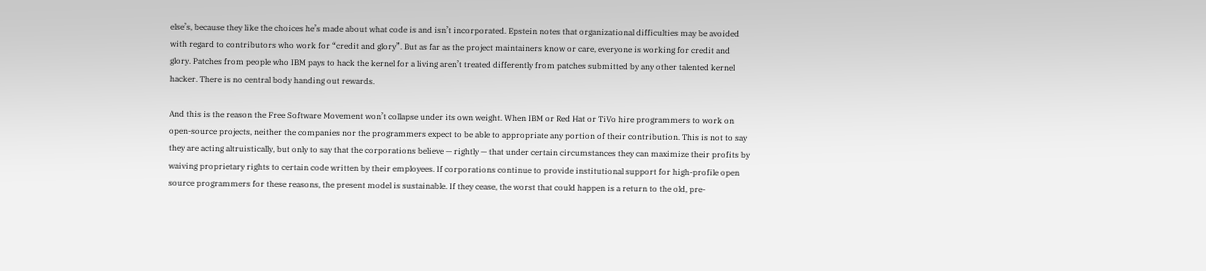else’s, because they like the choices he’s made about what code is and isn’t incorporated. Epstein notes that organizational difficulties may be avoided with regard to contributors who work for “credit and glory”. But as far as the project maintainers know or care, everyone is working for credit and glory. Patches from people who IBM pays to hack the kernel for a living aren’t treated differently from patches submitted by any other talented kernel hacker. There is no central body handing out rewards.

And this is the reason the Free Software Movement won’t collapse under its own weight. When IBM or Red Hat or TiVo hire programmers to work on open-source projects, neither the companies nor the programmers expect to be able to appropriate any portion of their contribution. This is not to say they are acting altruistically, but only to say that the corporations believe — rightly — that under certain circumstances they can maximize their profits by waiving proprietary rights to certain code written by their employees. If corporations continue to provide institutional support for high-profile open source programmers for these reasons, the present model is sustainable. If they cease, the worst that could happen is a return to the old, pre-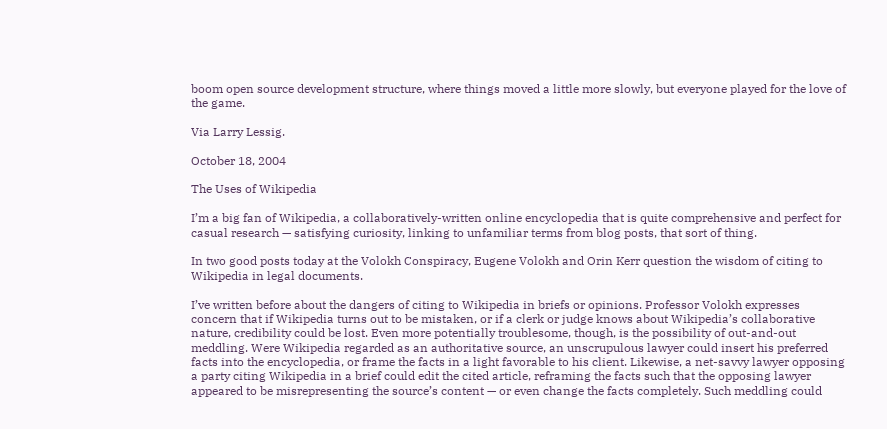boom open source development structure, where things moved a little more slowly, but everyone played for the love of the game.

Via Larry Lessig.

October 18, 2004

The Uses of Wikipedia

I’m a big fan of Wikipedia, a collaboratively-written online encyclopedia that is quite comprehensive and perfect for casual research — satisfying curiosity, linking to unfamiliar terms from blog posts, that sort of thing.

In two good posts today at the Volokh Conspiracy, Eugene Volokh and Orin Kerr question the wisdom of citing to Wikipedia in legal documents.

I’ve written before about the dangers of citing to Wikipedia in briefs or opinions. Professor Volokh expresses concern that if Wikipedia turns out to be mistaken, or if a clerk or judge knows about Wikipedia’s collaborative nature, credibility could be lost. Even more potentially troublesome, though, is the possibility of out-and-out meddling. Were Wikipedia regarded as an authoritative source, an unscrupulous lawyer could insert his preferred facts into the encyclopedia, or frame the facts in a light favorable to his client. Likewise, a net-savvy lawyer opposing a party citing Wikipedia in a brief could edit the cited article, reframing the facts such that the opposing lawyer appeared to be misrepresenting the source’s content — or even change the facts completely. Such meddling could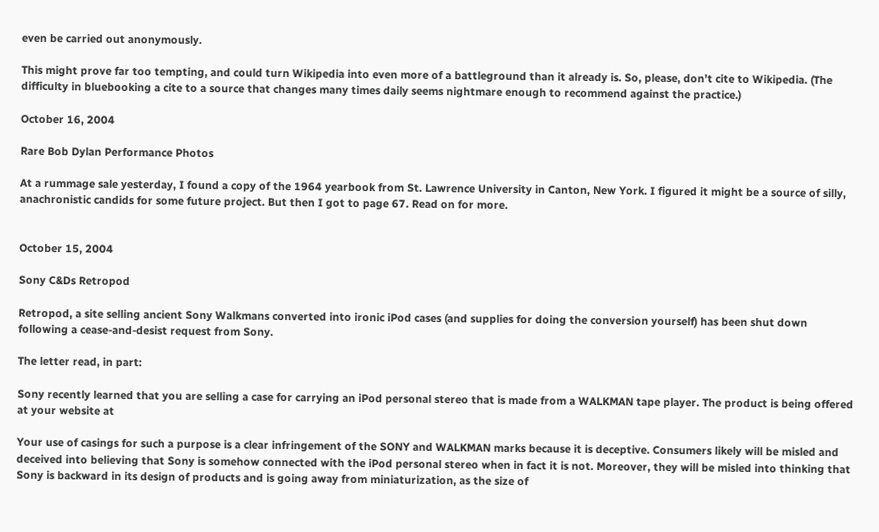even be carried out anonymously.

This might prove far too tempting, and could turn Wikipedia into even more of a battleground than it already is. So, please, don’t cite to Wikipedia. (The difficulty in bluebooking a cite to a source that changes many times daily seems nightmare enough to recommend against the practice.)

October 16, 2004

Rare Bob Dylan Performance Photos

At a rummage sale yesterday, I found a copy of the 1964 yearbook from St. Lawrence University in Canton, New York. I figured it might be a source of silly, anachronistic candids for some future project. But then I got to page 67. Read on for more.


October 15, 2004

Sony C&Ds Retropod

Retropod, a site selling ancient Sony Walkmans converted into ironic iPod cases (and supplies for doing the conversion yourself) has been shut down following a cease-and-desist request from Sony.

The letter read, in part:

Sony recently learned that you are selling a case for carrying an iPod personal stereo that is made from a WALKMAN tape player. The product is being offered at your website at

Your use of casings for such a purpose is a clear infringement of the SONY and WALKMAN marks because it is deceptive. Consumers likely will be misled and deceived into believing that Sony is somehow connected with the iPod personal stereo when in fact it is not. Moreover, they will be misled into thinking that Sony is backward in its design of products and is going away from miniaturization, as the size of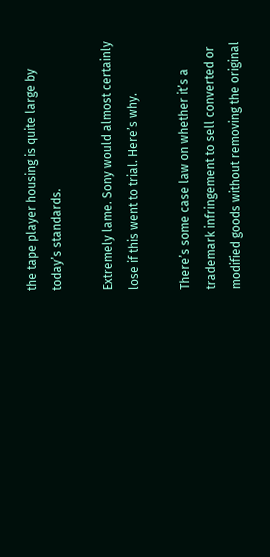the tape player housing is quite large by today’s standards.

Extremely lame. Sony would almost certainly lose if this went to trial. Here’s why.

There’s some case law on whether it’s a trademark infringement to sell converted or modified goods without removing the original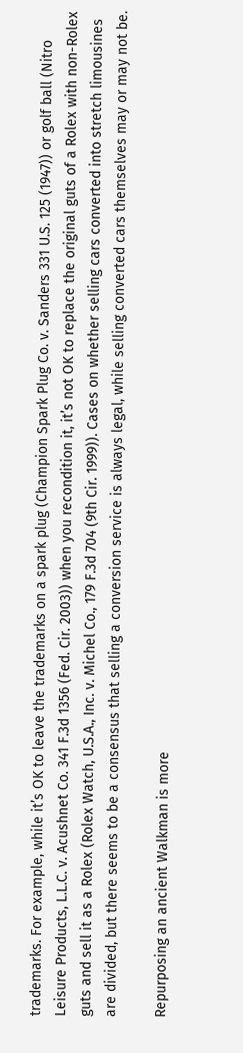trademarks. For example, while it’s OK to leave the trademarks on a spark plug (Champion Spark Plug Co. v. Sanders 331 U.S. 125 (1947)) or golf ball (Nitro Leisure Products, L.L.C. v. Acushnet Co. 341 F.3d 1356 (Fed. Cir. 2003)) when you recondition it, it’s not OK to replace the original guts of a Rolex with non-Rolex guts and sell it as a Rolex (Rolex Watch, U.S.A., Inc. v. Michel Co., 179 F.3d 704 (9th Cir. 1999)). Cases on whether selling cars converted into stretch limousines are divided, but there seems to be a consensus that selling a conversion service is always legal, while selling converted cars themselves may or may not be.

Repurposing an ancient Walkman is more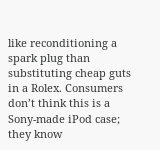like reconditioning a spark plug than substituting cheap guts in a Rolex. Consumers don’t think this is a Sony-made iPod case; they know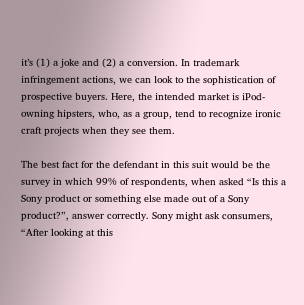it’s (1) a joke and (2) a conversion. In trademark infringement actions, we can look to the sophistication of prospective buyers. Here, the intended market is iPod-owning hipsters, who, as a group, tend to recognize ironic craft projects when they see them.

The best fact for the defendant in this suit would be the survey in which 99% of respondents, when asked “Is this a Sony product or something else made out of a Sony product?”, answer correctly. Sony might ask consumers, “After looking at this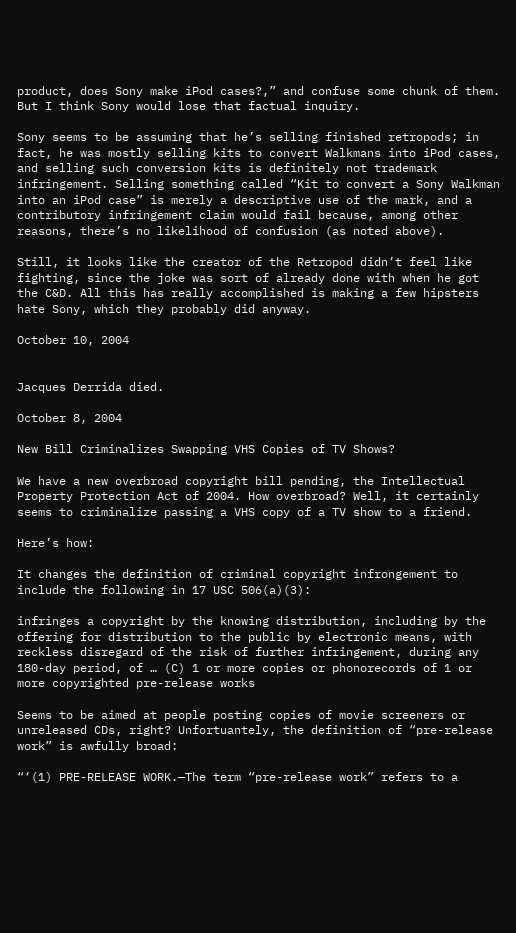product, does Sony make iPod cases?,” and confuse some chunk of them. But I think Sony would lose that factual inquiry.

Sony seems to be assuming that he’s selling finished retropods; in fact, he was mostly selling kits to convert Walkmans into iPod cases, and selling such conversion kits is definitely not trademark infringement. Selling something called “Kit to convert a Sony Walkman into an iPod case” is merely a descriptive use of the mark, and a contributory infringement claim would fail because, among other reasons, there’s no likelihood of confusion (as noted above).

Still, it looks like the creator of the Retropod didn’t feel like fighting, since the joke was sort of already done with when he got the C&D. All this has really accomplished is making a few hipsters hate Sony, which they probably did anyway.

October 10, 2004


Jacques Derrida died.

October 8, 2004

New Bill Criminalizes Swapping VHS Copies of TV Shows?

We have a new overbroad copyright bill pending, the Intellectual Property Protection Act of 2004. How overbroad? Well, it certainly seems to criminalize passing a VHS copy of a TV show to a friend.

Here’s how:

It changes the definition of criminal copyright infrongement to include the following in 17 USC 506(a)(3):

infringes a copyright by the knowing distribution, including by the offering for distribution to the public by electronic means, with reckless disregard of the risk of further infringement, during any 180-day period, of … (C) 1 or more copies or phonorecords of 1 or more copyrighted pre-release works

Seems to be aimed at people posting copies of movie screeners or unreleased CDs, right? Unfortuantely, the definition of “pre-release work” is awfully broad:

“‘(1) PRE-RELEASE WORK.—The term “pre-release work” refers to a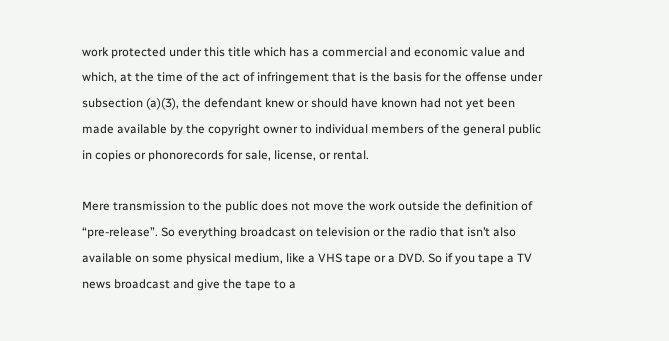work protected under this title which has a commercial and economic value and which, at the time of the act of infringement that is the basis for the offense under subsection (a)(3), the defendant knew or should have known had not yet been made available by the copyright owner to individual members of the general public in copies or phonorecords for sale, license, or rental.

Mere transmission to the public does not move the work outside the definition of “pre-release”. So everything broadcast on television or the radio that isn’t also available on some physical medium, like a VHS tape or a DVD. So if you tape a TV news broadcast and give the tape to a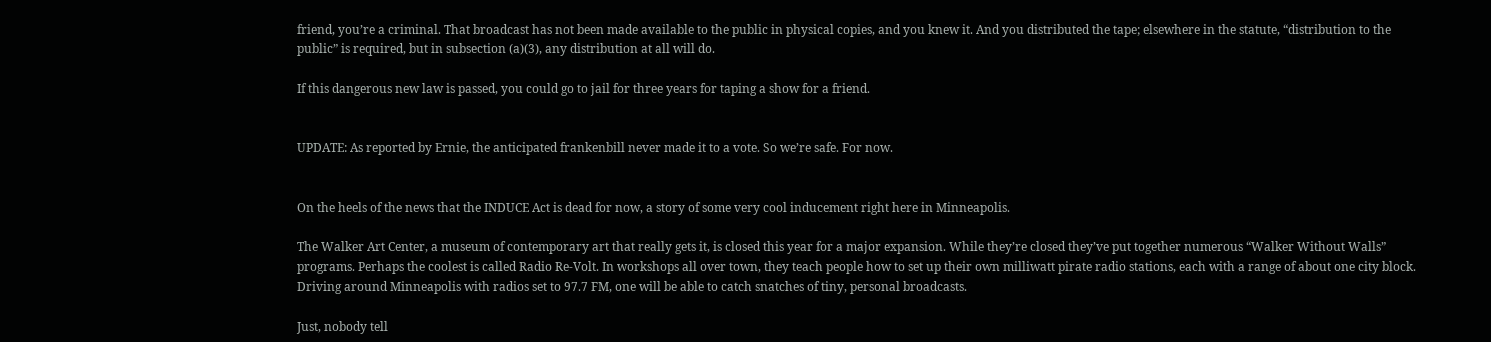friend, you’re a criminal. That broadcast has not been made available to the public in physical copies, and you knew it. And you distributed the tape; elsewhere in the statute, “distribution to the public” is required, but in subsection (a)(3), any distribution at all will do.

If this dangerous new law is passed, you could go to jail for three years for taping a show for a friend.


UPDATE: As reported by Ernie, the anticipated frankenbill never made it to a vote. So we’re safe. For now.


On the heels of the news that the INDUCE Act is dead for now, a story of some very cool inducement right here in Minneapolis.

The Walker Art Center, a museum of contemporary art that really gets it, is closed this year for a major expansion. While they’re closed they’ve put together numerous “Walker Without Walls” programs. Perhaps the coolest is called Radio Re-Volt. In workshops all over town, they teach people how to set up their own milliwatt pirate radio stations, each with a range of about one city block. Driving around Minneapolis with radios set to 97.7 FM, one will be able to catch snatches of tiny, personal broadcasts.

Just, nobody tell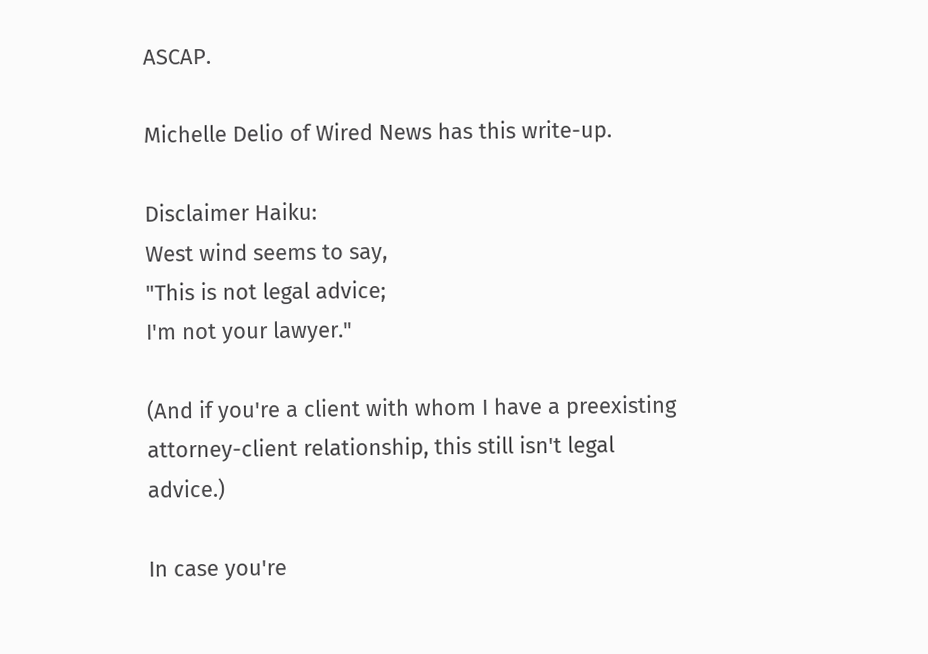ASCAP.

Michelle Delio of Wired News has this write-up.

Disclaimer Haiku:
West wind seems to say,
"This is not legal advice;
I'm not your lawyer."

(And if you're a client with whom I have a preexisting attorney-client relationship, this still isn't legal advice.)

In case you're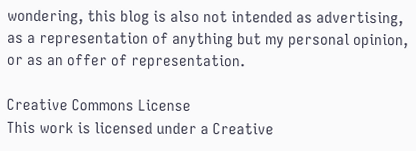wondering, this blog is also not intended as advertising, as a representation of anything but my personal opinion, or as an offer of representation.

Creative Commons License
This work is licensed under a Creative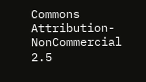Commons Attribution-NonCommercial 2.5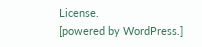License.
[powered by WordPress.]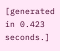[generated in 0.423 seconds.]